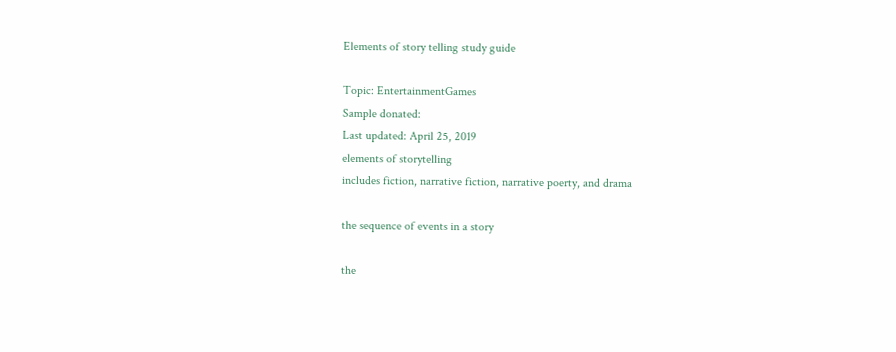Elements of story telling study guide

Topic: EntertainmentGames
Sample donated:
Last updated: April 25, 2019
elements of storytelling
includes fiction, narrative fiction, narrative poerty, and drama

the sequence of events in a story

the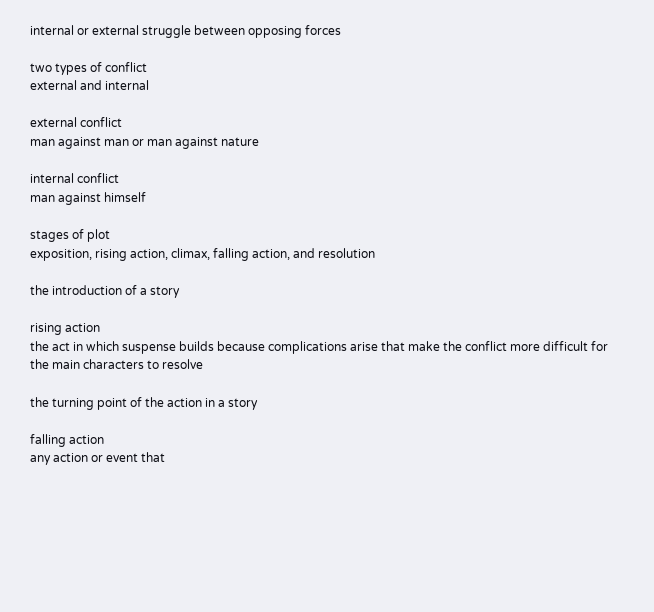internal or external struggle between opposing forces

two types of conflict
external and internal

external conflict
man against man or man against nature

internal conflict
man against himself

stages of plot
exposition, rising action, climax, falling action, and resolution

the introduction of a story

rising action
the act in which suspense builds because complications arise that make the conflict more difficult for the main characters to resolve

the turning point of the action in a story

falling action
any action or event that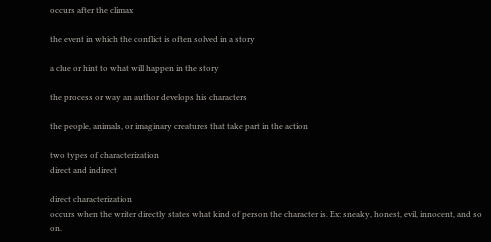occurs after the climax

the event in which the conflict is often solved in a story

a clue or hint to what will happen in the story

the process or way an author develops his characters

the people, animals, or imaginary creatures that take part in the action

two types of characterization
direct and indirect

direct characterization
occurs when the writer directly states what kind of person the character is. Ex: sneaky, honest, evil, innocent, and so on.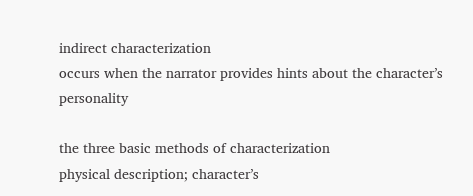indirect characterization
occurs when the narrator provides hints about the character’s personality

the three basic methods of characterization
physical description; character’s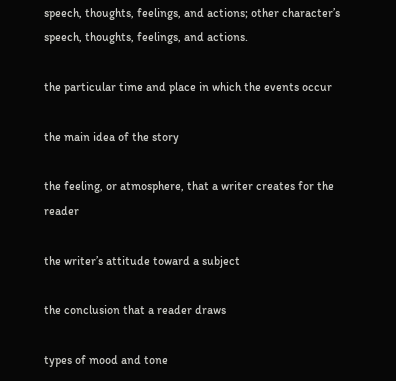speech, thoughts, feelings, and actions; other character’s speech, thoughts, feelings, and actions.

the particular time and place in which the events occur

the main idea of the story

the feeling, or atmosphere, that a writer creates for the reader

the writer’s attitude toward a subject

the conclusion that a reader draws

types of mood and tone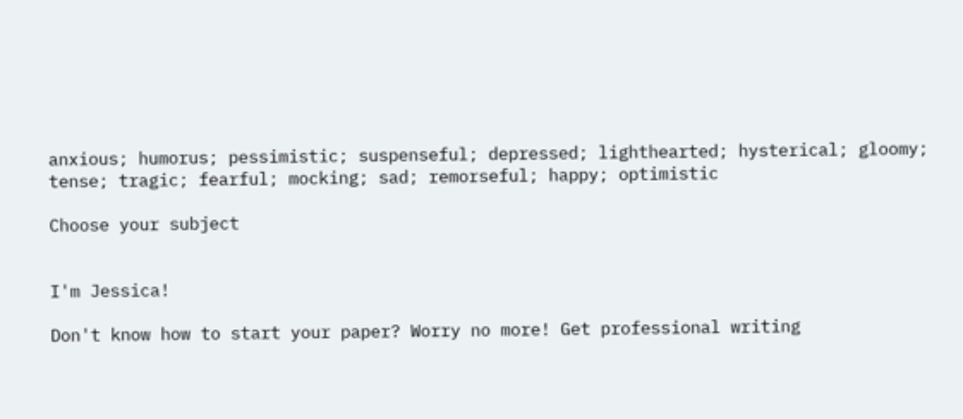anxious; humorus; pessimistic; suspenseful; depressed; lighthearted; hysterical; gloomy; tense; tragic; fearful; mocking; sad; remorseful; happy; optimistic

Choose your subject


I'm Jessica!

Don't know how to start your paper? Worry no more! Get professional writing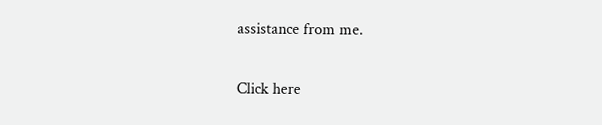assistance from me.

Click here